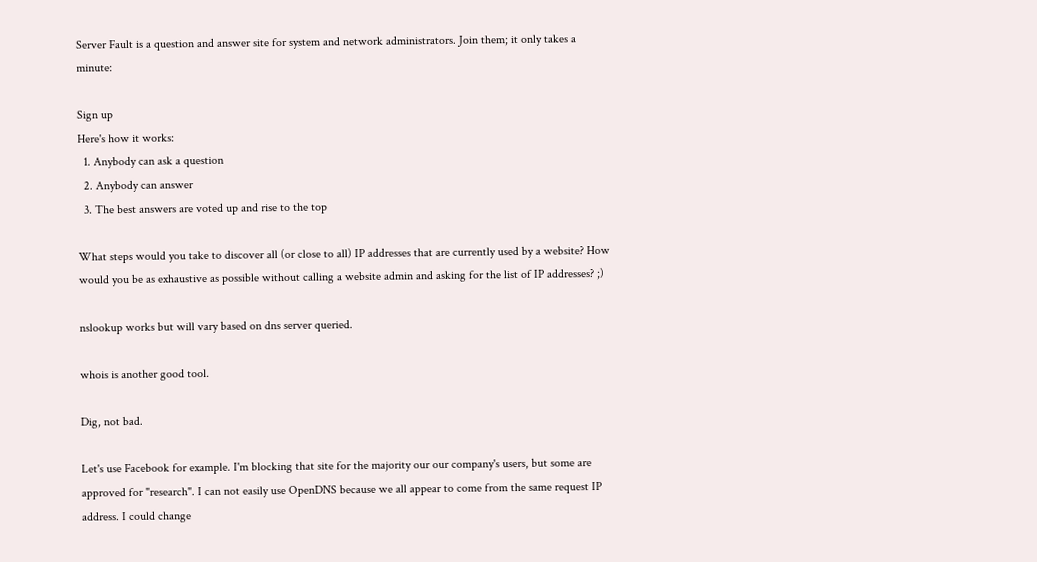Server Fault is a question and answer site for system and network administrators. Join them; it only takes a minute:

Sign up
Here's how it works:
  1. Anybody can ask a question
  2. Anybody can answer
  3. The best answers are voted up and rise to the top

What steps would you take to discover all (or close to all) IP addresses that are currently used by a website? How would you be as exhaustive as possible without calling a website admin and asking for the list of IP addresses? ;)

nslookup works but will vary based on dns server queried.

whois is another good tool.

Dig, not bad.

Let's use Facebook for example. I'm blocking that site for the majority our our company's users, but some are approved for "research". I can not easily use OpenDNS because we all appear to come from the same request IP address. I could change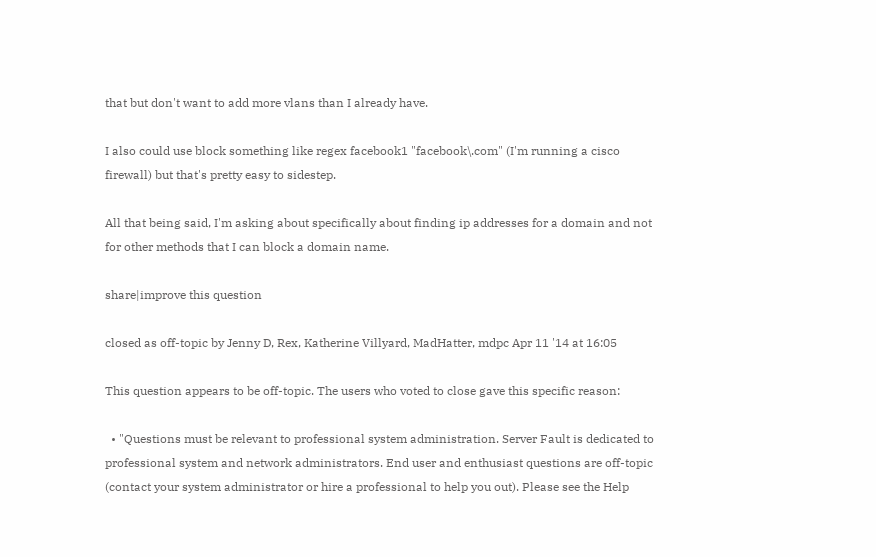that but don't want to add more vlans than I already have.

I also could use block something like regex facebook1 "facebook\.com" (I'm running a cisco firewall) but that's pretty easy to sidestep.

All that being said, I'm asking about specifically about finding ip addresses for a domain and not for other methods that I can block a domain name.

share|improve this question

closed as off-topic by Jenny D, Rex, Katherine Villyard, MadHatter, mdpc Apr 11 '14 at 16:05

This question appears to be off-topic. The users who voted to close gave this specific reason:

  • "Questions must be relevant to professional system administration. Server Fault is dedicated to professional system and network administrators. End user and enthusiast questions are off-topic (contact your system administrator or hire a professional to help you out). Please see the Help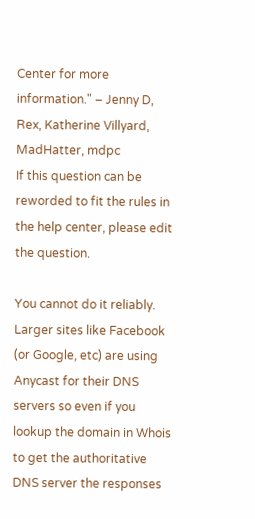Center for more information." – Jenny D, Rex, Katherine Villyard, MadHatter, mdpc
If this question can be reworded to fit the rules in the help center, please edit the question.

You cannot do it reliably. Larger sites like Facebook (or Google, etc) are using Anycast for their DNS servers so even if you lookup the domain in Whois to get the authoritative DNS server the responses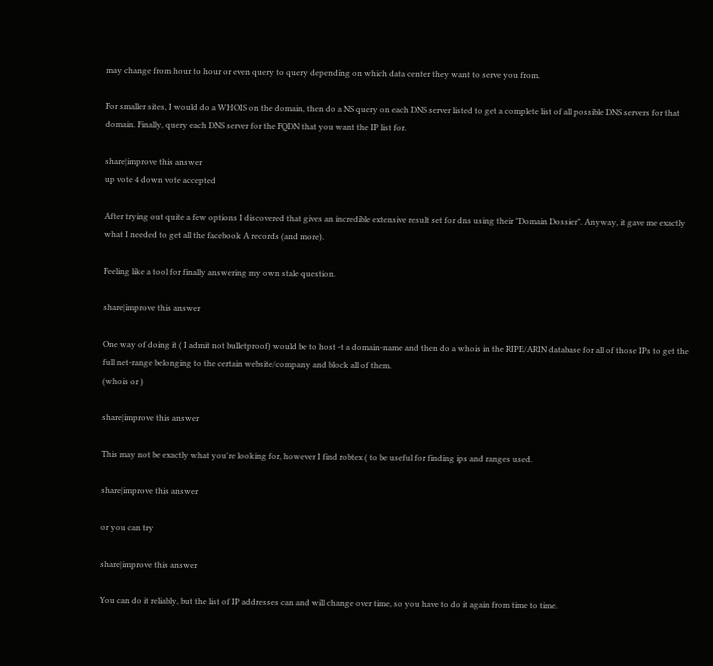may change from hour to hour or even query to query depending on which data center they want to serve you from.

For smaller sites, I would do a WHOIS on the domain, then do a NS query on each DNS server listed to get a complete list of all possible DNS servers for that domain. Finally, query each DNS server for the FQDN that you want the IP list for.

share|improve this answer
up vote 4 down vote accepted

After trying out quite a few options I discovered that gives an incredible extensive result set for dns using their "Domain Dossier". Anyway, it gave me exactly what I needed to get all the facebook A records (and more).

Feeling like a tool for finally answering my own stale question.

share|improve this answer

One way of doing it ( I admit not bulletproof) would be to host -t a domain-name and then do a whois in the RIPE/ARIN database for all of those IPs to get the full net-range belonging to the certain website/company and block all of them.
(whois or )

share|improve this answer

This may not be exactly what you're looking for, however I find robtex ( to be useful for finding ips and ranges used.

share|improve this answer

or you can try

share|improve this answer

You can do it reliably, but the list of IP addresses can and will change over time, so you have to do it again from time to time.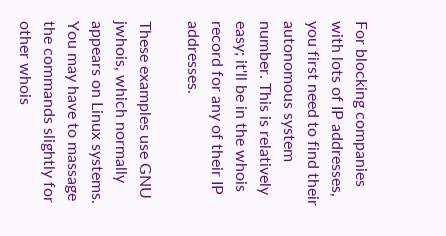For blocking companies with lots of IP addresses, you first need to find their autonomous system number. This is relatively easy; it'll be in the whois record for any of their IP addresses.

These examples use GNU jwhois, which normally appears on Linux systems. You may have to massage the commands slightly for other whois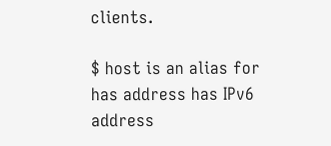clients.

$ host is an alias for has address has IPv6 address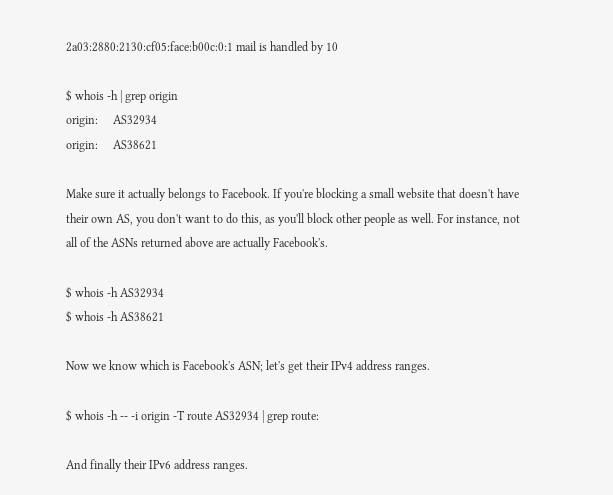2a03:2880:2130:cf05:face:b00c:0:1 mail is handled by 10

$ whois -h | grep origin
origin:     AS32934
origin:     AS38621

Make sure it actually belongs to Facebook. If you're blocking a small website that doesn't have their own AS, you don't want to do this, as you'll block other people as well. For instance, not all of the ASNs returned above are actually Facebook's.

$ whois -h AS32934
$ whois -h AS38621

Now we know which is Facebook's ASN; let's get their IPv4 address ranges.

$ whois -h -- -i origin -T route AS32934 | grep route:

And finally their IPv6 address ranges.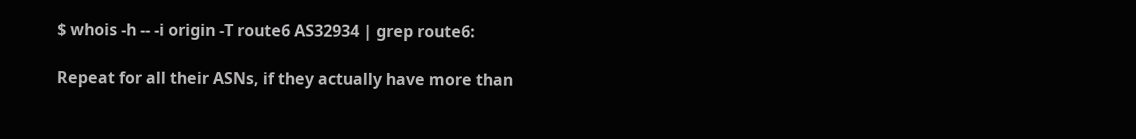$ whois -h -- -i origin -T route6 AS32934 | grep route6:

Repeat for all their ASNs, if they actually have more than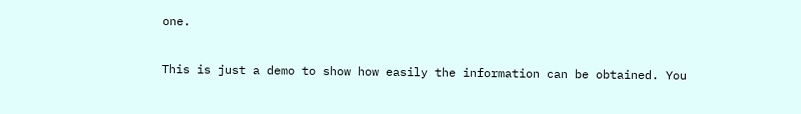one.

This is just a demo to show how easily the information can be obtained. You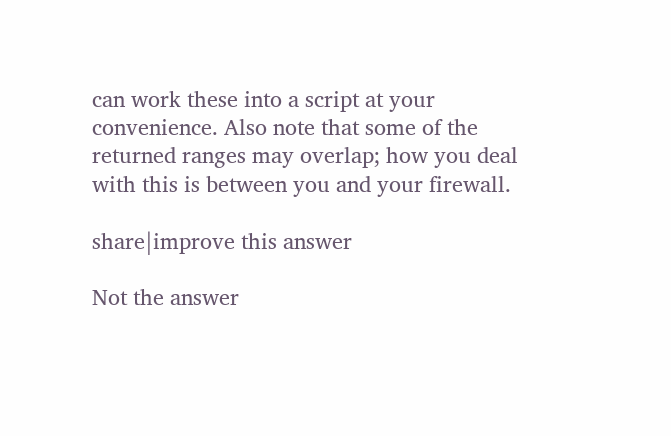can work these into a script at your convenience. Also note that some of the returned ranges may overlap; how you deal with this is between you and your firewall.

share|improve this answer

Not the answer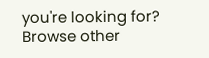you're looking for? Browse other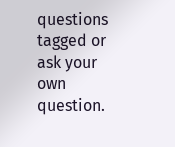questions tagged or ask your own question.